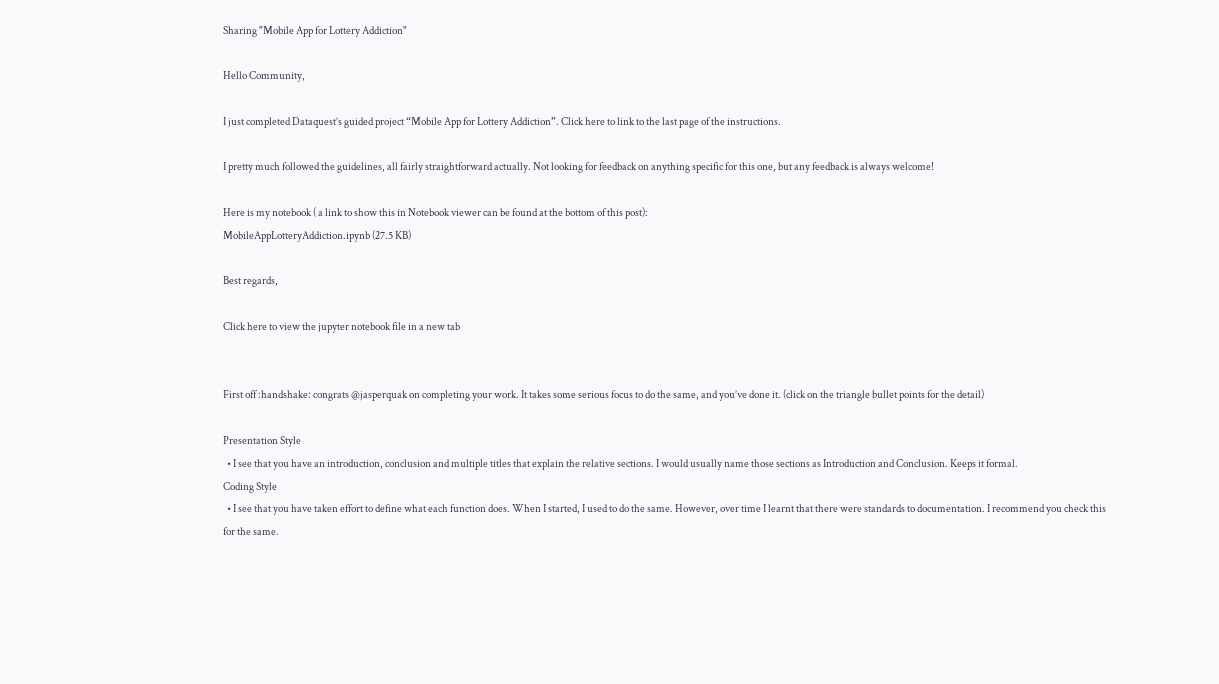Sharing "Mobile App for Lottery Addiction"

Hello Community,

I just completed Dataquest’s guided project “Mobile App for Lottery Addiction”. Click here to link to the last page of the instructions.

I pretty much followed the guidelines, all fairly straightforward actually. Not looking for feedback on anything specific for this one, but any feedback is always welcome!

Here is my notebook ( a link to show this in Notebook viewer can be found at the bottom of this post):
MobileAppLotteryAddiction.ipynb (27.5 KB)

Best regards,

Click here to view the jupyter notebook file in a new tab


First off :handshake: congrats @jasperquak on completing your work. It takes some serious focus to do the same, and you’ve done it. (click on the triangle bullet points for the detail)

Presentation Style
  • I see that you have an introduction, conclusion and multiple titles that explain the relative sections. I would usually name those sections as Introduction and Conclusion. Keeps it formal.
Coding Style
  • I see that you have taken effort to define what each function does. When I started, I used to do the same. However, over time I learnt that there were standards to documentation. I recommend you check this for the same.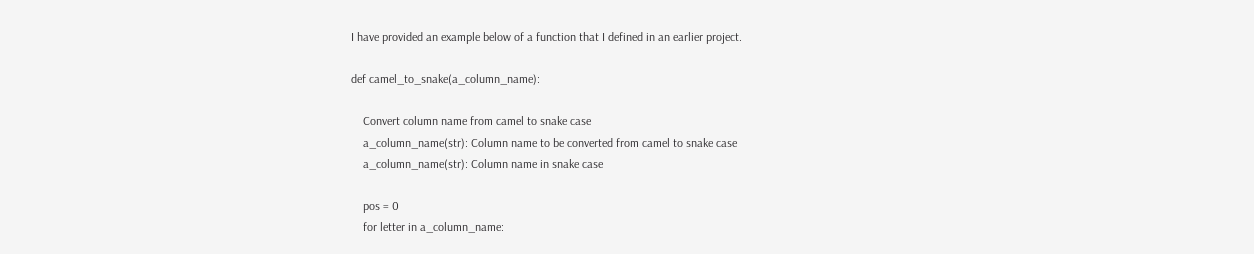I have provided an example below of a function that I defined in an earlier project.

def camel_to_snake(a_column_name):

    Convert column name from camel to snake case
    a_column_name(str): Column name to be converted from camel to snake case
    a_column_name(str): Column name in snake case

    pos = 0
    for letter in a_column_name: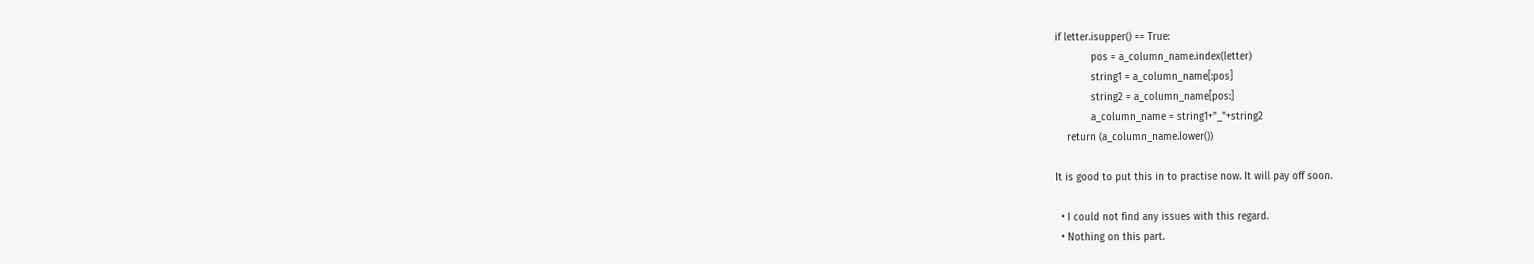if letter.isupper() == True:
            pos = a_column_name.index(letter)
            string1 = a_column_name[:pos]
            string2 = a_column_name[pos:]
            a_column_name = string1+"_"+string2
    return (a_column_name.lower())

It is good to put this in to practise now. It will pay off soon.

  • I could not find any issues with this regard.
  • Nothing on this part.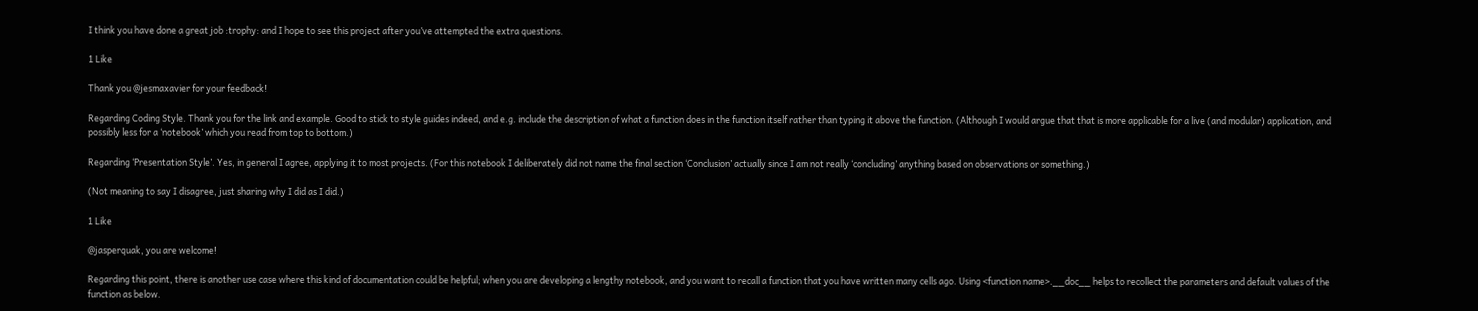I think you have done a great job :trophy: and I hope to see this project after you’ve attempted the extra questions.

1 Like

Thank you @jesmaxavier for your feedback!

Regarding Coding Style. Thank you for the link and example. Good to stick to style guides indeed, and e.g. include the description of what a function does in the function itself rather than typing it above the function. (Although I would argue that that is more applicable for a live (and modular) application, and possibly less for a ‘notebook’ which you read from top to bottom.)

Regarding ‘Presentation Style’. Yes, in general I agree, applying it to most projects. (For this notebook I deliberately did not name the final section ‘Conclusion’ actually since I am not really ‘concluding’ anything based on observations or something.)

(Not meaning to say I disagree, just sharing why I did as I did.)

1 Like

@jasperquak, you are welcome!

Regarding this point, there is another use case where this kind of documentation could be helpful; when you are developing a lengthy notebook, and you want to recall a function that you have written many cells ago. Using <function name>.__doc__ helps to recollect the parameters and default values of the function as below.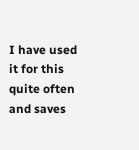I have used it for this quite often and saves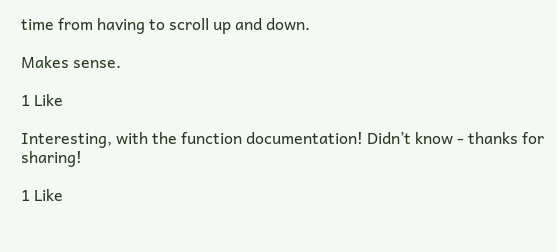time from having to scroll up and down.

Makes sense.

1 Like

Interesting, with the function documentation! Didn’t know - thanks for sharing!

1 Like